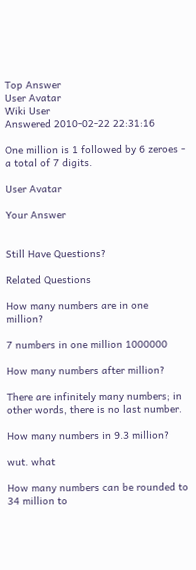Top Answer
User Avatar
Wiki User
Answered 2010-02-22 22:31:16

One million is 1 followed by 6 zeroes - a total of 7 digits.

User Avatar

Your Answer


Still Have Questions?

Related Questions

How many numbers are in one million?

7 numbers in one million 1000000

How many numbers after million?

There are infinitely many numbers; in other words, there is no last number.

How many numbers in 9.3 million?

wut. what

How many numbers can be rounded to 34 million to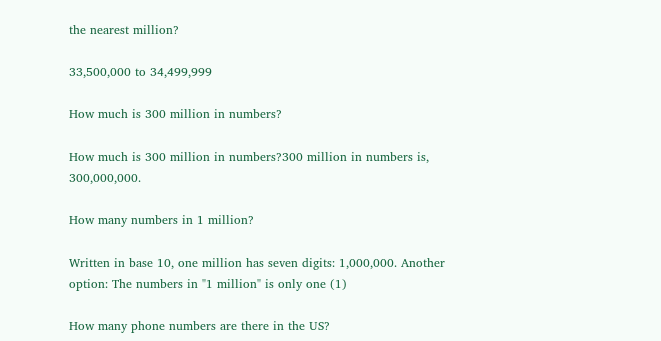the nearest million?

33,500,000 to 34,499,999

How much is 300 million in numbers?

How much is 300 million in numbers?300 million in numbers is, 300,000,000.

How many numbers in 1 million?

Written in base 10, one million has seven digits: 1,000,000. Another option: The numbers in "1 million" is only one (1)

How many phone numbers are there in the US?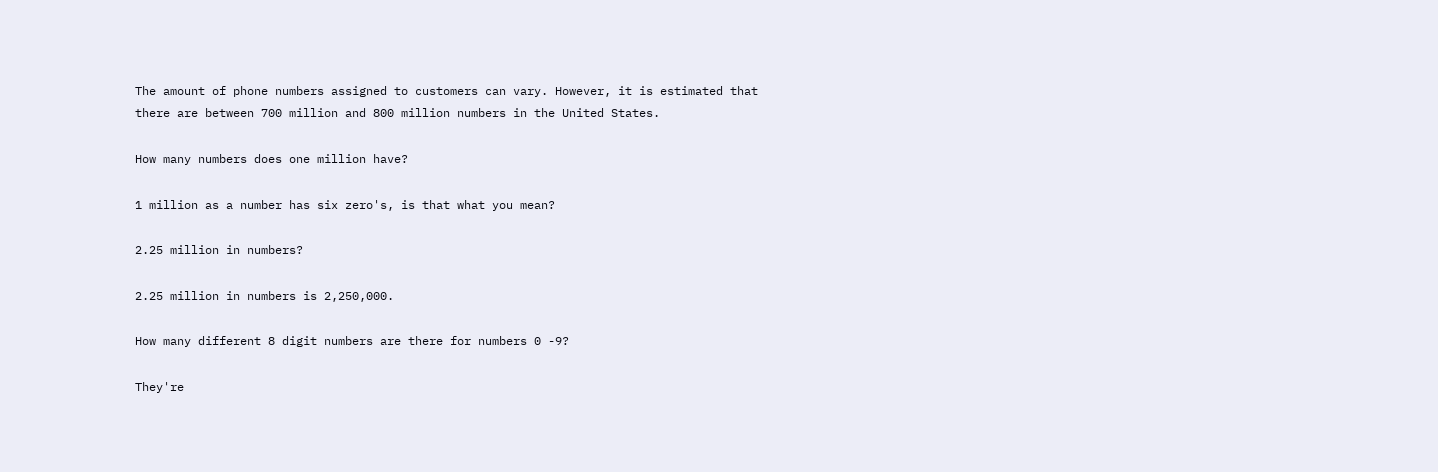The amount of phone numbers assigned to customers can vary. However, it is estimated that there are between 700 million and 800 million numbers in the United States.

How many numbers does one million have?

1 million as a number has six zero's, is that what you mean?

2.25 million in numbers?

2.25 million in numbers is 2,250,000.

How many different 8 digit numbers are there for numbers 0 -9?

They're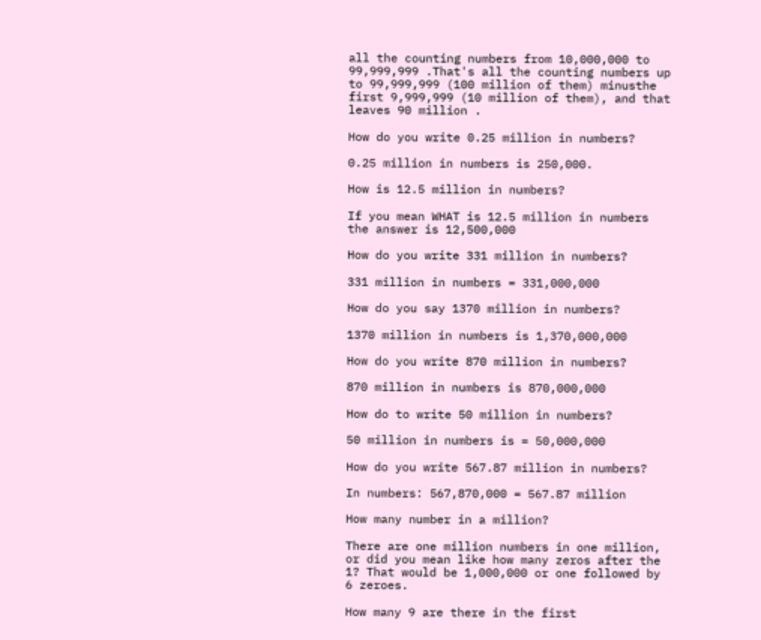all the counting numbers from 10,000,000 to 99,999,999 .That's all the counting numbers up to 99,999,999 (100 million of them) minusthe first 9,999,999 (10 million of them), and that leaves 90 million .

How do you write 0.25 million in numbers?

0.25 million in numbers is 250,000.

How is 12.5 million in numbers?

If you mean WHAT is 12.5 million in numbers the answer is 12,500,000

How do you write 331 million in numbers?

331 million in numbers = 331,000,000

How do you say 1370 million in numbers?

1370 million in numbers is 1,370,000,000

How do you write 870 million in numbers?

870 million in numbers is 870,000,000

How do to write 50 million in numbers?

50 million in numbers is = 50,000,000

How do you write 567.87 million in numbers?

In numbers: 567,870,000 = 567.87 million

How many number in a million?

There are one million numbers in one million, or did you mean like how many zeros after the 1? That would be 1,000,000 or one followed by 6 zeroes.

How many 9 are there in the first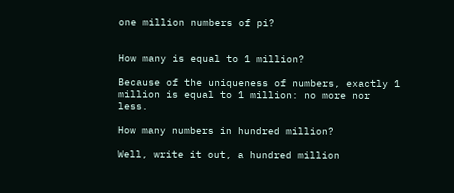one million numbers of pi?


How many is equal to 1 million?

Because of the uniqueness of numbers, exactly 1 million is equal to 1 million: no more nor less.

How many numbers in hundred million?

Well, write it out, a hundred million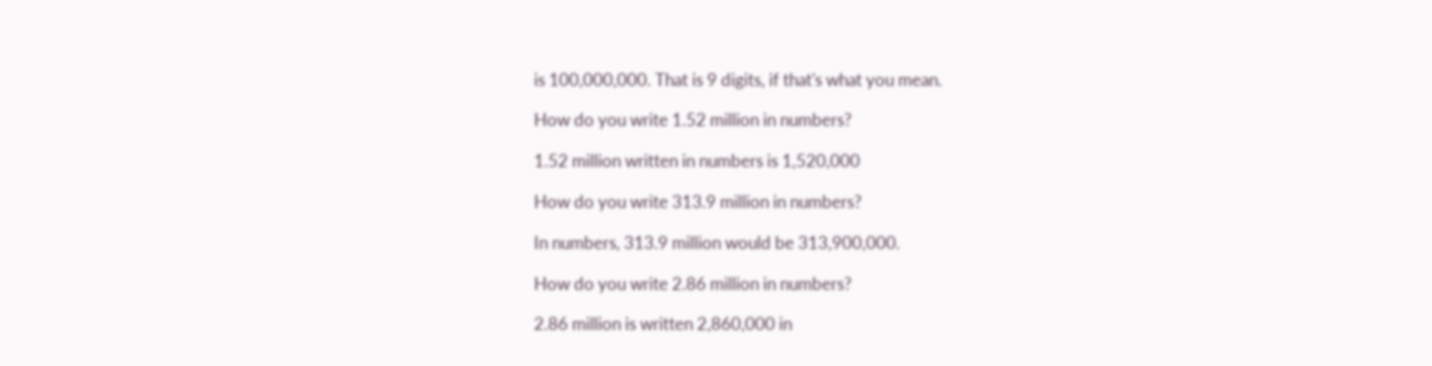is 100,000,000. That is 9 digits, if that's what you mean.

How do you write 1.52 million in numbers?

1.52 million written in numbers is 1,520,000

How do you write 313.9 million in numbers?

In numbers, 313.9 million would be 313,900,000.

How do you write 2.86 million in numbers?

2.86 million is written 2,860,000 in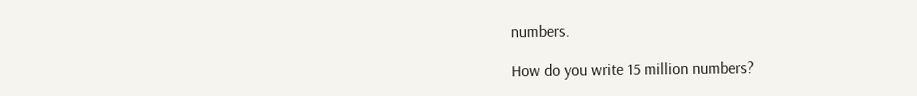numbers.

How do you write 15 million numbers?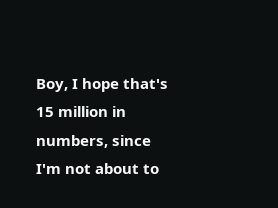Boy, I hope that's 15 million in numbers, since I'm not about to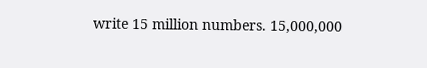write 15 million numbers. 15,000,000